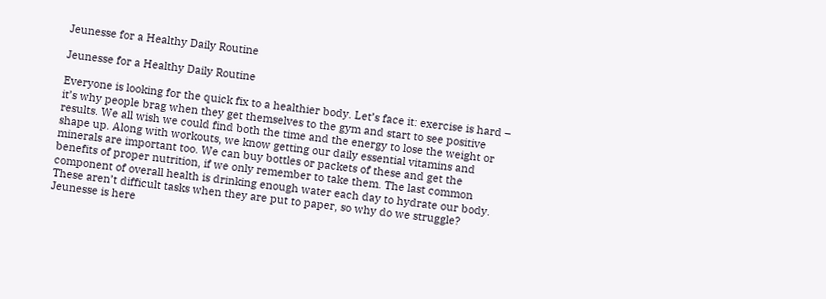Jeunesse for a Healthy Daily Routine

Jeunesse for a Healthy Daily Routine

Everyone is looking for the quick fix to a healthier body. Let’s face it: exercise is hard – it’s why people brag when they get themselves to the gym and start to see positive results. We all wish we could find both the time and the energy to lose the weight or shape up. Along with workouts, we know getting our daily essential vitamins and minerals are important too. We can buy bottles or packets of these and get the benefits of proper nutrition, if we only remember to take them. The last common component of overall health is drinking enough water each day to hydrate our body. These aren’t difficult tasks when they are put to paper, so why do we struggle? Jeunesse is here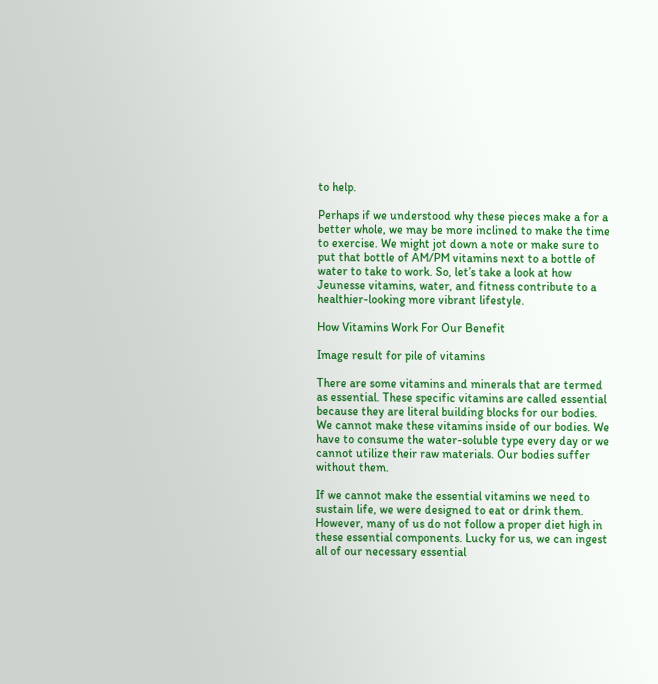to help.

Perhaps if we understood why these pieces make a for a better whole, we may be more inclined to make the time to exercise. We might jot down a note or make sure to put that bottle of AM/PM vitamins next to a bottle of water to take to work. So, let’s take a look at how Jeunesse vitamins, water, and fitness contribute to a healthier-looking more vibrant lifestyle.

How Vitamins Work For Our Benefit

Image result for pile of vitamins

There are some vitamins and minerals that are termed as essential. These specific vitamins are called essential because they are literal building blocks for our bodies. We cannot make these vitamins inside of our bodies. We have to consume the water-soluble type every day or we cannot utilize their raw materials. Our bodies suffer without them.

If we cannot make the essential vitamins we need to sustain life, we were designed to eat or drink them. However, many of us do not follow a proper diet high in these essential components. Lucky for us, we can ingest all of our necessary essential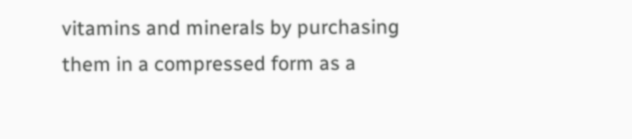vitamins and minerals by purchasing them in a compressed form as a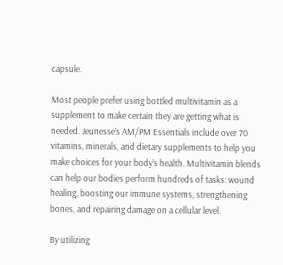capsule.

Most people prefer using bottled multivitamin as a supplement to make certain they are getting what is needed. Jeunesse’s AM/PM Essentials include over 70 vitamins, minerals, and dietary supplements to help you make choices for your body’s health. Multivitamin blends can help our bodies perform hundreds of tasks: wound healing, boosting our immune systems, strengthening bones, and repairing damage on a cellular level.

By utilizing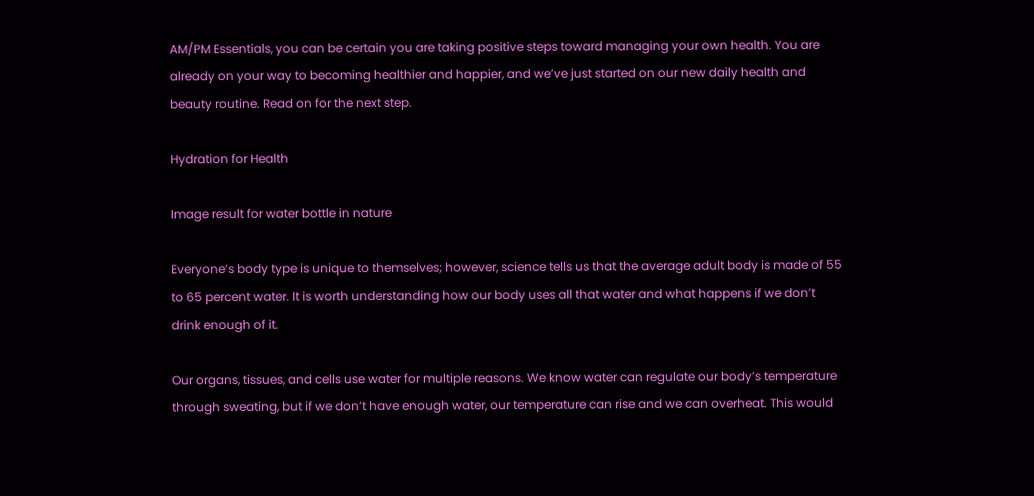AM/PM Essentials, you can be certain you are taking positive steps toward managing your own health. You are already on your way to becoming healthier and happier, and we’ve just started on our new daily health and beauty routine. Read on for the next step.

Hydration for Health

Image result for water bottle in nature

Everyone’s body type is unique to themselves; however, science tells us that the average adult body is made of 55 to 65 percent water. It is worth understanding how our body uses all that water and what happens if we don’t drink enough of it.

Our organs, tissues, and cells use water for multiple reasons. We know water can regulate our body’s temperature through sweating, but if we don’t have enough water, our temperature can rise and we can overheat. This would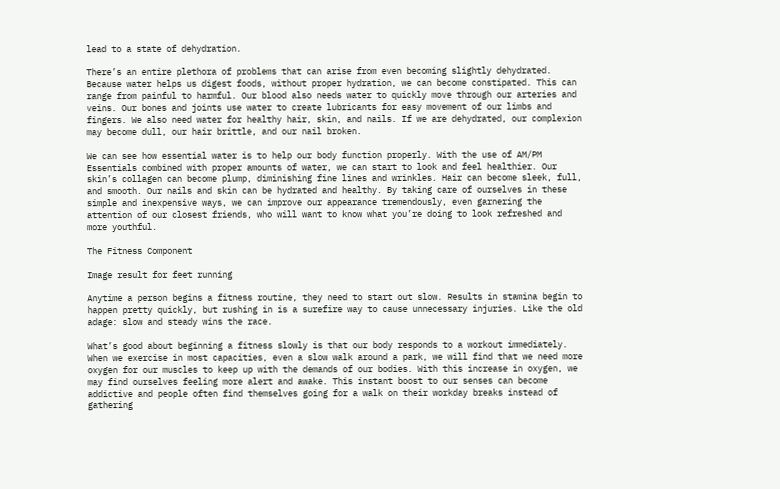lead to a state of dehydration.

There’s an entire plethora of problems that can arise from even becoming slightly dehydrated. Because water helps us digest foods, without proper hydration, we can become constipated. This can range from painful to harmful. Our blood also needs water to quickly move through our arteries and veins. Our bones and joints use water to create lubricants for easy movement of our limbs and fingers. We also need water for healthy hair, skin, and nails. If we are dehydrated, our complexion may become dull, our hair brittle, and our nail broken.

We can see how essential water is to help our body function properly. With the use of AM/PM Essentials combined with proper amounts of water, we can start to look and feel healthier. Our skin’s collagen can become plump, diminishing fine lines and wrinkles. Hair can become sleek, full, and smooth. Our nails and skin can be hydrated and healthy. By taking care of ourselves in these simple and inexpensive ways, we can improve our appearance tremendously, even garnering the attention of our closest friends, who will want to know what you’re doing to look refreshed and more youthful.

The Fitness Component

Image result for feet running

Anytime a person begins a fitness routine, they need to start out slow. Results in stamina begin to happen pretty quickly, but rushing in is a surefire way to cause unnecessary injuries. Like the old adage: slow and steady wins the race.

What’s good about beginning a fitness slowly is that our body responds to a workout immediately. When we exercise in most capacities, even a slow walk around a park, we will find that we need more oxygen for our muscles to keep up with the demands of our bodies. With this increase in oxygen, we may find ourselves feeling more alert and awake. This instant boost to our senses can become addictive and people often find themselves going for a walk on their workday breaks instead of gathering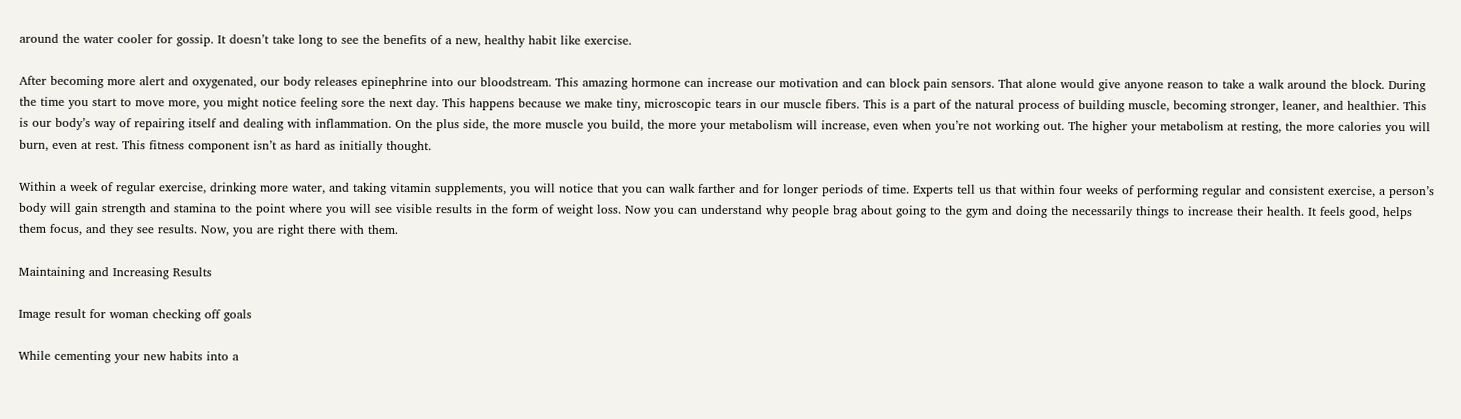around the water cooler for gossip. It doesn’t take long to see the benefits of a new, healthy habit like exercise.

After becoming more alert and oxygenated, our body releases epinephrine into our bloodstream. This amazing hormone can increase our motivation and can block pain sensors. That alone would give anyone reason to take a walk around the block. During the time you start to move more, you might notice feeling sore the next day. This happens because we make tiny, microscopic tears in our muscle fibers. This is a part of the natural process of building muscle, becoming stronger, leaner, and healthier. This is our body’s way of repairing itself and dealing with inflammation. On the plus side, the more muscle you build, the more your metabolism will increase, even when you’re not working out. The higher your metabolism at resting, the more calories you will burn, even at rest. This fitness component isn’t as hard as initially thought.

Within a week of regular exercise, drinking more water, and taking vitamin supplements, you will notice that you can walk farther and for longer periods of time. Experts tell us that within four weeks of performing regular and consistent exercise, a person’s body will gain strength and stamina to the point where you will see visible results in the form of weight loss. Now you can understand why people brag about going to the gym and doing the necessarily things to increase their health. It feels good, helps them focus, and they see results. Now, you are right there with them.

Maintaining and Increasing Results

Image result for woman checking off goals

While cementing your new habits into a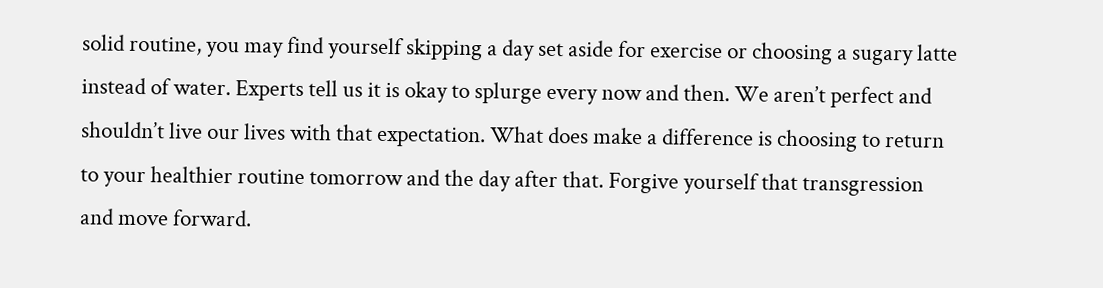solid routine, you may find yourself skipping a day set aside for exercise or choosing a sugary latte instead of water. Experts tell us it is okay to splurge every now and then. We aren’t perfect and shouldn’t live our lives with that expectation. What does make a difference is choosing to return to your healthier routine tomorrow and the day after that. Forgive yourself that transgression and move forward.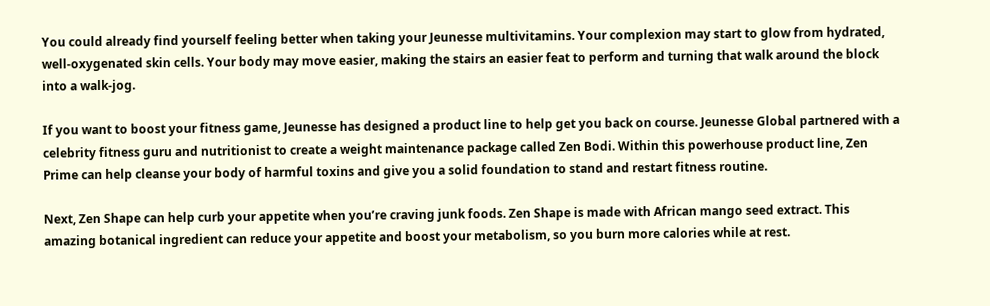You could already find yourself feeling better when taking your Jeunesse multivitamins. Your complexion may start to glow from hydrated, well-oxygenated skin cells. Your body may move easier, making the stairs an easier feat to perform and turning that walk around the block into a walk-jog.

If you want to boost your fitness game, Jeunesse has designed a product line to help get you back on course. Jeunesse Global partnered with a celebrity fitness guru and nutritionist to create a weight maintenance package called Zen Bodi. Within this powerhouse product line, Zen Prime can help cleanse your body of harmful toxins and give you a solid foundation to stand and restart fitness routine.

Next, Zen Shape can help curb your appetite when you’re craving junk foods. Zen Shape is made with African mango seed extract. This amazing botanical ingredient can reduce your appetite and boost your metabolism, so you burn more calories while at rest.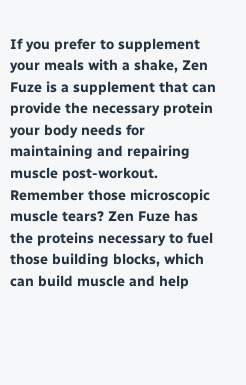If you prefer to supplement your meals with a shake, Zen Fuze is a supplement that can provide the necessary protein your body needs for maintaining and repairing muscle post-workout. Remember those microscopic muscle tears? Zen Fuze has the proteins necessary to fuel those building blocks, which can build muscle and help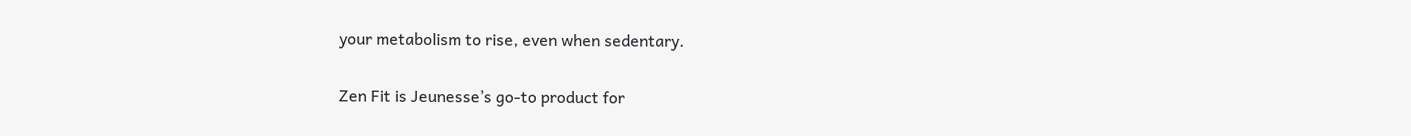your metabolism to rise, even when sedentary.

Zen Fit is Jeunesse’s go-to product for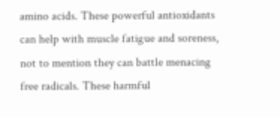amino acids. These powerful antioxidants can help with muscle fatigue and soreness, not to mention they can battle menacing free radicals. These harmful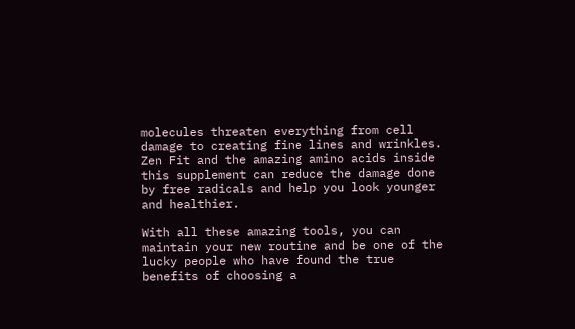molecules threaten everything from cell damage to creating fine lines and wrinkles. Zen Fit and the amazing amino acids inside this supplement can reduce the damage done by free radicals and help you look younger and healthier.

With all these amazing tools, you can maintain your new routine and be one of the lucky people who have found the true benefits of choosing a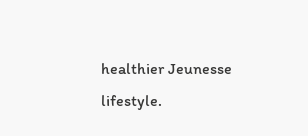healthier Jeunesse lifestyle.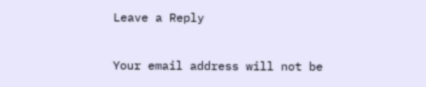Leave a Reply

Your email address will not be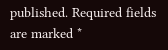published. Required fields are marked *